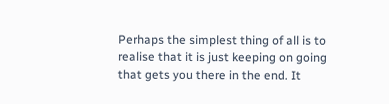Perhaps the simplest thing of all is to realise that it is just keeping on going that gets you there in the end. It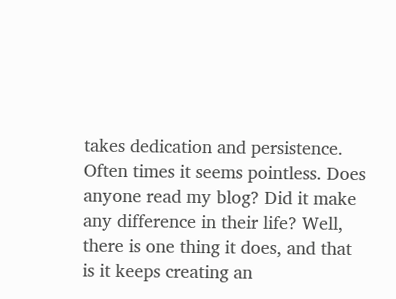takes dedication and persistence. Often times it seems pointless. Does anyone read my blog? Did it make any difference in their life? Well, there is one thing it does, and that is it keeps creating an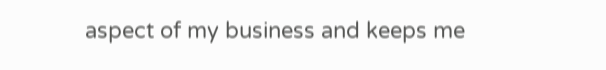aspect of my business and keeps me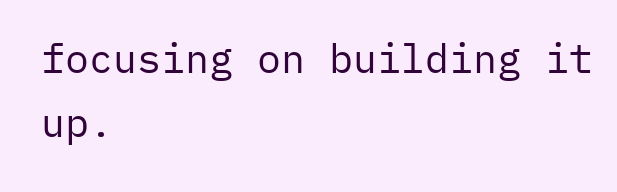focusing on building it up.